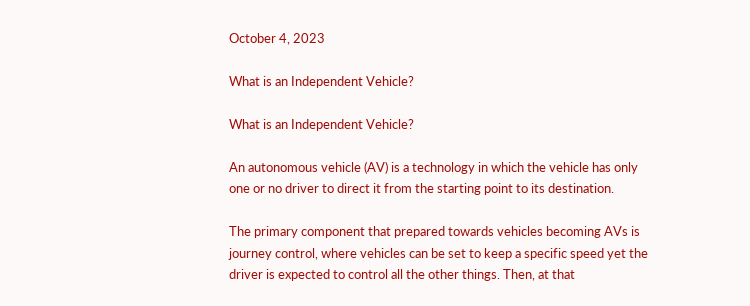October 4, 2023

What is an Independent Vehicle?

What is an Independent Vehicle?

An autonomous vehicle (AV) is a technology in which the vehicle has only one or no driver to direct it from the starting point to its destination.

The primary component that prepared towards vehicles becoming AVs is journey control, where vehicles can be set to keep a specific speed yet the driver is expected to control all the other things. Then, at that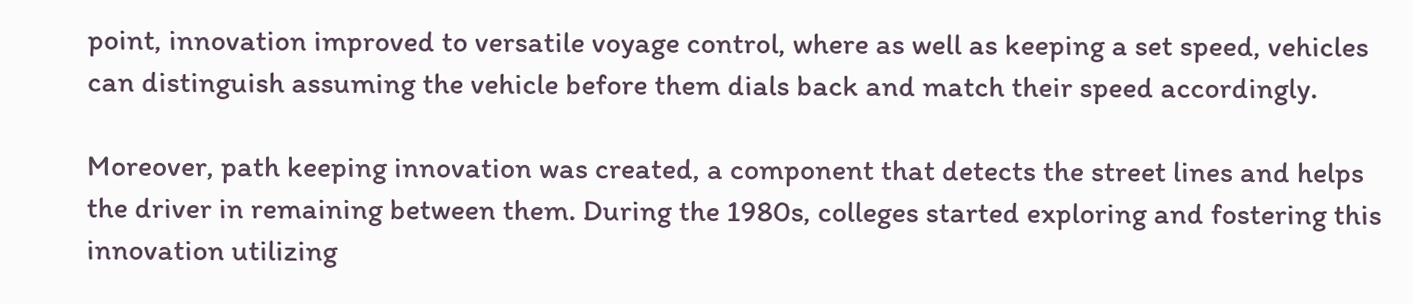point, innovation improved to versatile voyage control, where as well as keeping a set speed, vehicles can distinguish assuming the vehicle before them dials back and match their speed accordingly.

Moreover, path keeping innovation was created, a component that detects the street lines and helps the driver in remaining between them. During the 1980s, colleges started exploring and fostering this innovation utilizing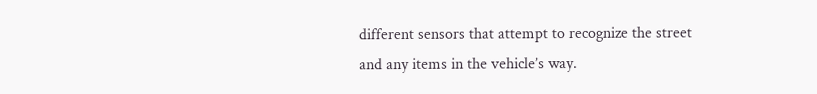different sensors that attempt to recognize the street and any items in the vehicle’s way.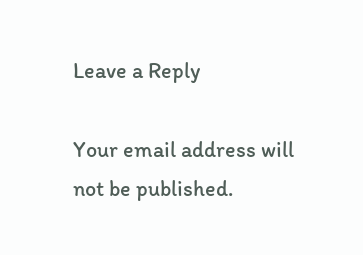Leave a Reply

Your email address will not be published.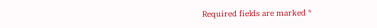Required fields are marked *